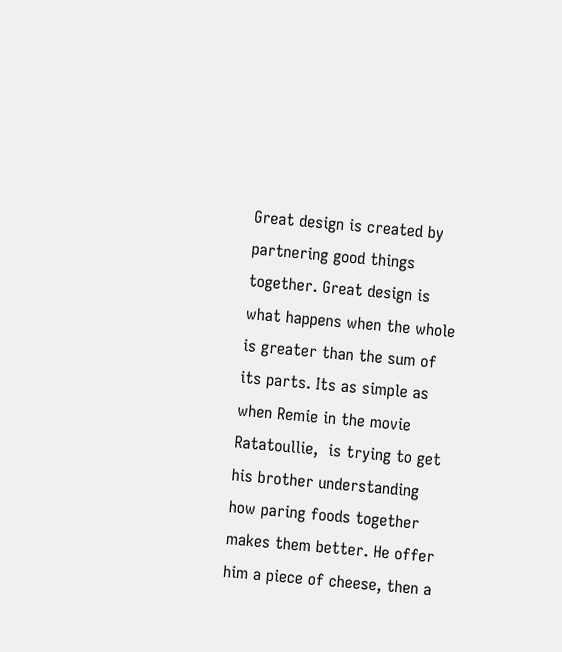Great design is created by partnering good things together. Great design is what happens when the whole is greater than the sum of its parts. Its as simple as when Remie in the movie Ratatoullie,  is trying to get his brother understanding how paring foods together makes them better. He offer him a piece of cheese, then a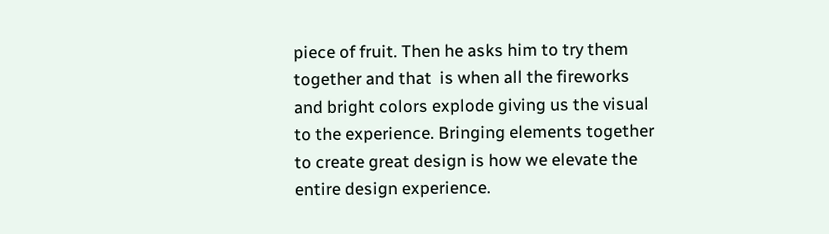piece of fruit. Then he asks him to try them together and that  is when all the fireworks and bright colors explode giving us the visual to the experience. Bringing elements together to create great design is how we elevate the entire design experience.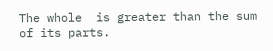The whole  is greater than the sum of its parts.